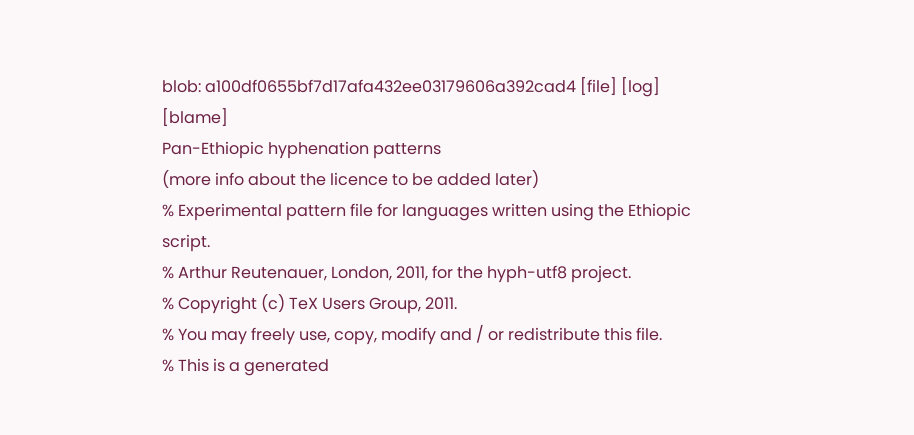blob: a100df0655bf7d17afa432ee03179606a392cad4 [file] [log] [blame]
Pan-Ethiopic hyphenation patterns
(more info about the licence to be added later)
% Experimental pattern file for languages written using the Ethiopic script.
% Arthur Reutenauer, London, 2011, for the hyph-utf8 project.
% Copyright (c) TeX Users Group, 2011.
% You may freely use, copy, modify and / or redistribute this file.
% This is a generated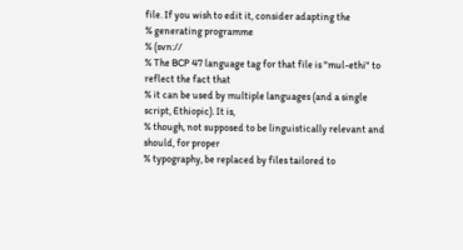file. If you wish to edit it, consider adapting the
% generating programme
% (svn://
% The BCP 47 language tag for that file is "mul-ethi" to reflect the fact that
% it can be used by multiple languages (and a single script, Ethiopic). It is,
% though, not supposed to be linguistically relevant and should, for proper
% typography, be replaced by files tailored to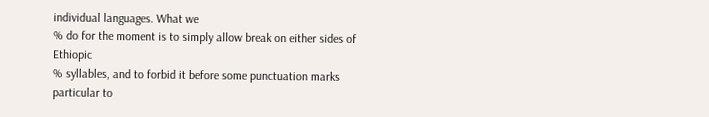individual languages. What we
% do for the moment is to simply allow break on either sides of Ethiopic
% syllables, and to forbid it before some punctuation marks particular to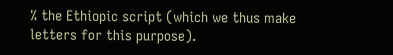% the Ethiopic script (which we thus make letters for this purpose).